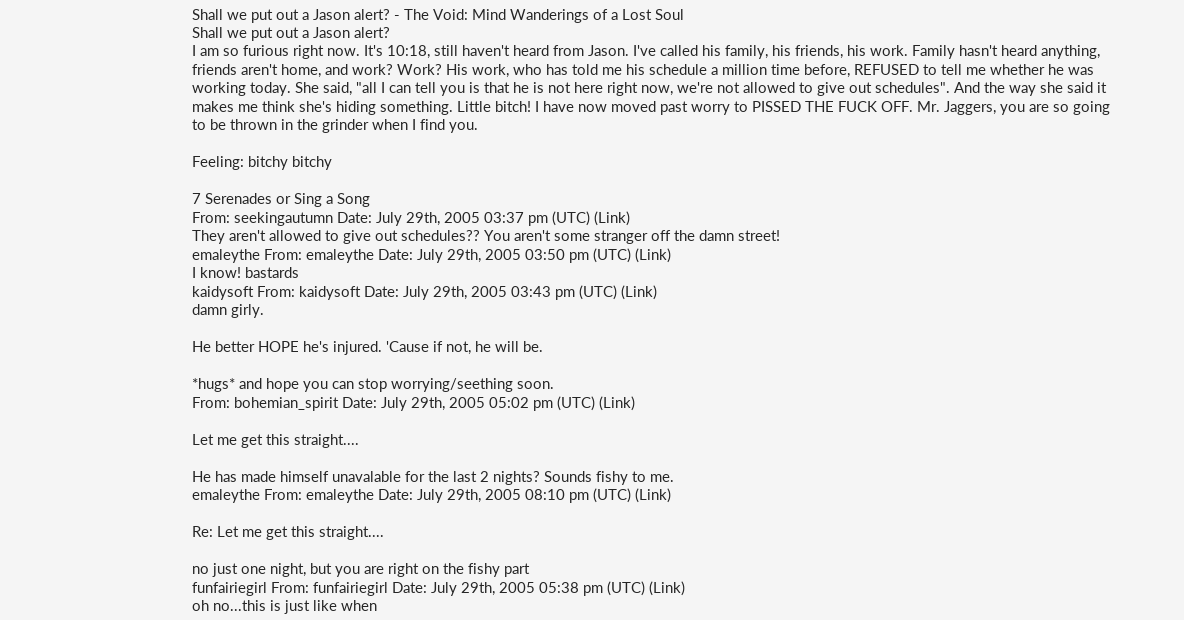Shall we put out a Jason alert? - The Void: Mind Wanderings of a Lost Soul
Shall we put out a Jason alert?
I am so furious right now. It's 10:18, still haven't heard from Jason. I've called his family, his friends, his work. Family hasn't heard anything, friends aren't home, and work? Work? His work, who has told me his schedule a million time before, REFUSED to tell me whether he was working today. She said, "all I can tell you is that he is not here right now, we're not allowed to give out schedules". And the way she said it makes me think she's hiding something. Little bitch! I have now moved past worry to PISSED THE FUCK OFF. Mr. Jaggers, you are so going to be thrown in the grinder when I find you.

Feeling: bitchy bitchy

7 Serenades or Sing a Song
From: seekingautumn Date: July 29th, 2005 03:37 pm (UTC) (Link)
They aren't allowed to give out schedules?? You aren't some stranger off the damn street!
emaleythe From: emaleythe Date: July 29th, 2005 03:50 pm (UTC) (Link)
I know! bastards
kaidysoft From: kaidysoft Date: July 29th, 2005 03:43 pm (UTC) (Link)
damn girly.

He better HOPE he's injured. 'Cause if not, he will be.

*hugs* and hope you can stop worrying/seething soon.
From: bohemian_spirit Date: July 29th, 2005 05:02 pm (UTC) (Link)

Let me get this straight....

He has made himself unavalable for the last 2 nights? Sounds fishy to me.
emaleythe From: emaleythe Date: July 29th, 2005 08:10 pm (UTC) (Link)

Re: Let me get this straight....

no just one night, but you are right on the fishy part
funfairiegirl From: funfairiegirl Date: July 29th, 2005 05:38 pm (UTC) (Link)
oh no...this is just like when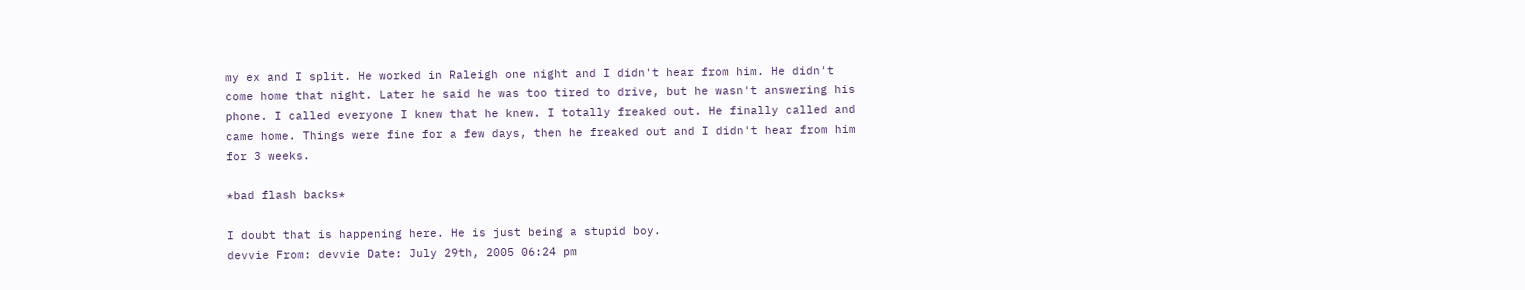my ex and I split. He worked in Raleigh one night and I didn't hear from him. He didn't come home that night. Later he said he was too tired to drive, but he wasn't answering his phone. I called everyone I knew that he knew. I totally freaked out. He finally called and came home. Things were fine for a few days, then he freaked out and I didn't hear from him for 3 weeks.

*bad flash backs*

I doubt that is happening here. He is just being a stupid boy.
devvie From: devvie Date: July 29th, 2005 06:24 pm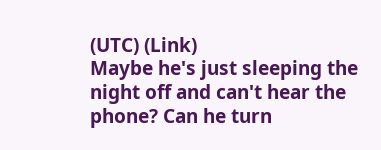(UTC) (Link)
Maybe he's just sleeping the night off and can't hear the phone? Can he turn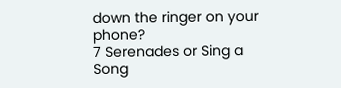down the ringer on your phone?
7 Serenades or Sing a Song